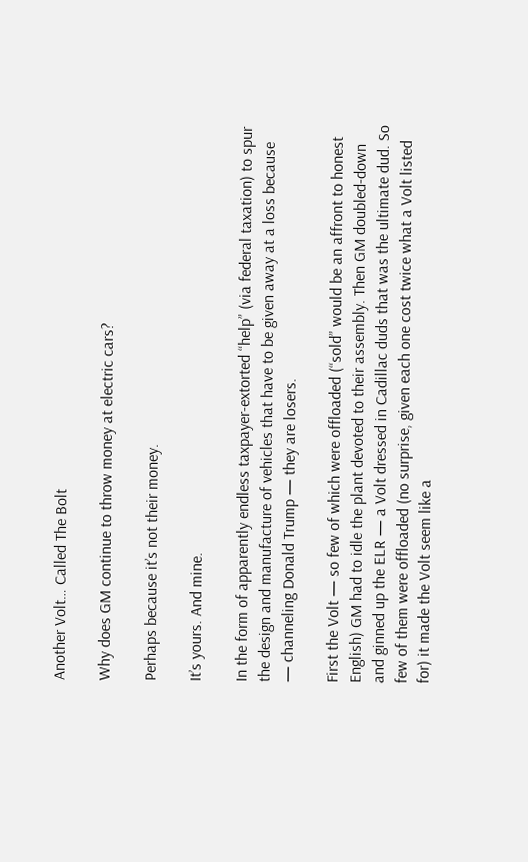Another Volt… Called The Bolt

Why does GM continue to throw money at electric cars?

Perhaps because it’s not their money.

It’s yours. And mine.

In the form of apparently endless taxpayer-extorted “help” (via federal taxation) to spur the design and manufacture of vehicles that have to be given away at a loss because — channeling Donald Trump — they are losers.

First the Volt — so few of which were offloaded (“sold” would be an affront to honest English) GM had to idle the plant devoted to their assembly. Then GM doubled-down and ginned up the ELR — a Volt dressed in Cadillac duds that was the ultimate dud. So few of them were offloaded (no surprise, given each one cost twice what a Volt listed for) it made the Volt seem like a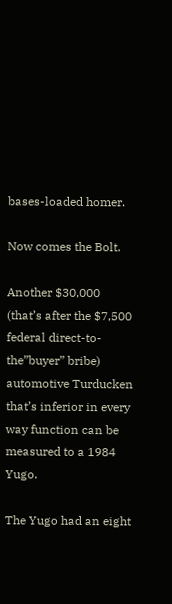bases-loaded homer.

Now comes the Bolt.

Another $30,000 (that’s after the $7,500 federal direct-to-the”buyer” bribe) automotive Turducken that’s inferior in every way function can be measured to a 1984 Yugo.

The Yugo had an eight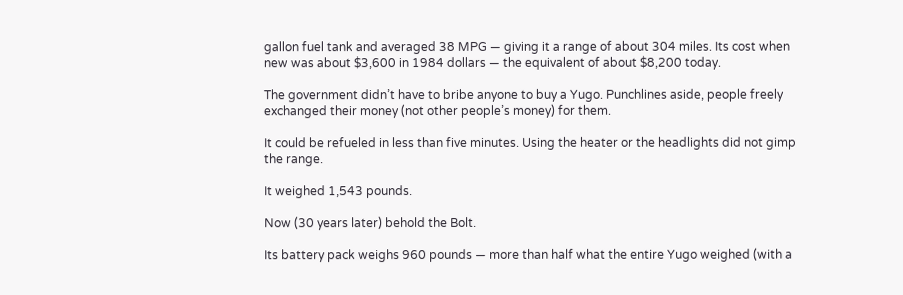gallon fuel tank and averaged 38 MPG — giving it a range of about 304 miles. Its cost when new was about $3,600 in 1984 dollars — the equivalent of about $8,200 today.

The government didn’t have to bribe anyone to buy a Yugo. Punchlines aside, people freely exchanged their money (not other people’s money) for them.

It could be refueled in less than five minutes. Using the heater or the headlights did not gimp the range.

It weighed 1,543 pounds.

Now (30 years later) behold the Bolt.

Its battery pack weighs 960 pounds — more than half what the entire Yugo weighed (with a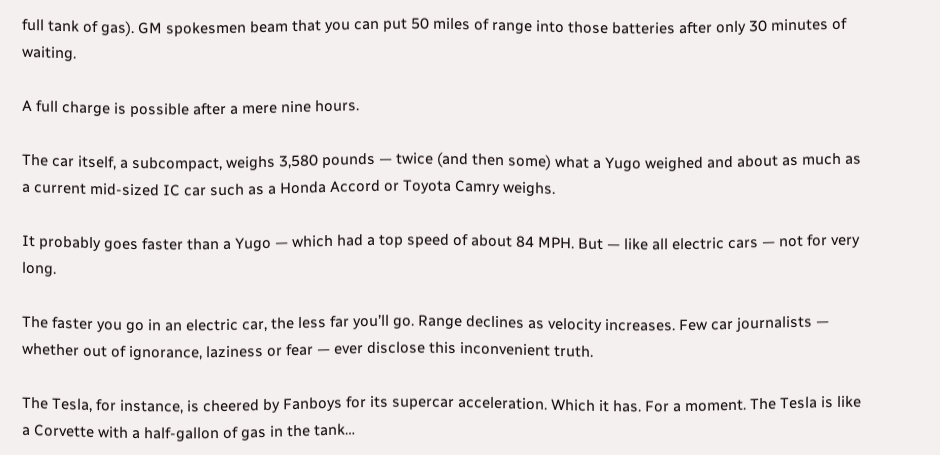full tank of gas). GM spokesmen beam that you can put 50 miles of range into those batteries after only 30 minutes of waiting.

A full charge is possible after a mere nine hours.

The car itself, a subcompact, weighs 3,580 pounds — twice (and then some) what a Yugo weighed and about as much as a current mid-sized IC car such as a Honda Accord or Toyota Camry weighs.

It probably goes faster than a Yugo — which had a top speed of about 84 MPH. But — like all electric cars — not for very long.

The faster you go in an electric car, the less far you’ll go. Range declines as velocity increases. Few car journalists — whether out of ignorance, laziness or fear — ever disclose this inconvenient truth.

The Tesla, for instance, is cheered by Fanboys for its supercar acceleration. Which it has. For a moment. The Tesla is like a Corvette with a half-gallon of gas in the tank…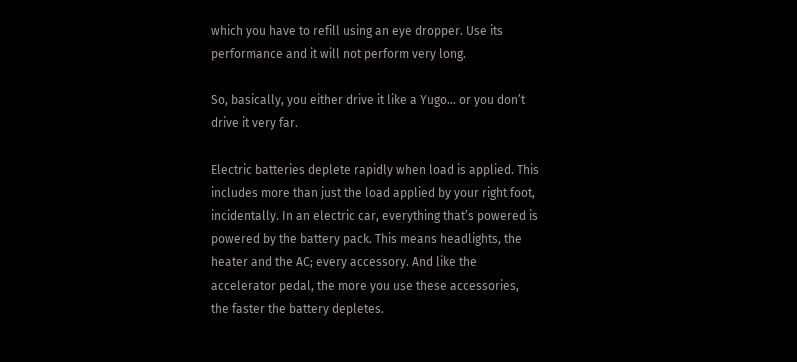which you have to refill using an eye dropper. Use its performance and it will not perform very long.

So, basically, you either drive it like a Yugo… or you don’t drive it very far.

Electric batteries deplete rapidly when load is applied. This includes more than just the load applied by your right foot, incidentally. In an electric car, everything that’s powered is powered by the battery pack. This means headlights, the heater and the AC; every accessory. And like the accelerator pedal, the more you use these accessories, the faster the battery depletes.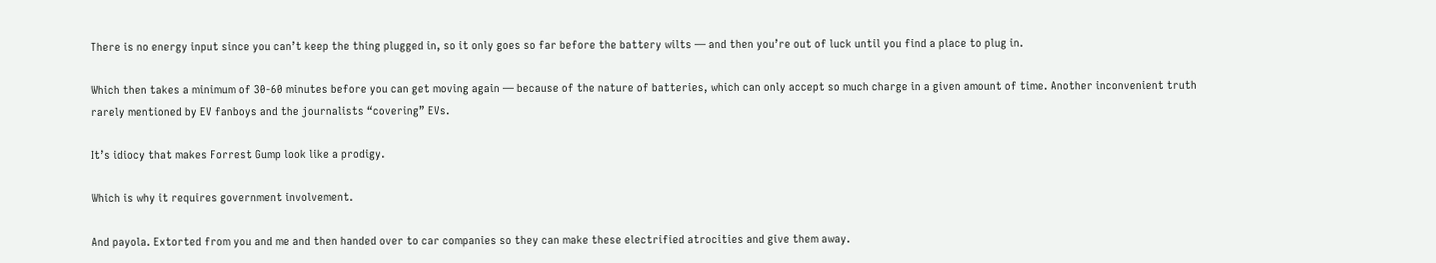There is no energy input since you can’t keep the thing plugged in, so it only goes so far before the battery wilts — and then you’re out of luck until you find a place to plug in.

Which then takes a minimum of 30-60 minutes before you can get moving again — because of the nature of batteries, which can only accept so much charge in a given amount of time. Another inconvenient truth rarely mentioned by EV fanboys and the journalists “covering” EVs.

It’s idiocy that makes Forrest Gump look like a prodigy.

Which is why it requires government involvement.

And payola. Extorted from you and me and then handed over to car companies so they can make these electrified atrocities and give them away.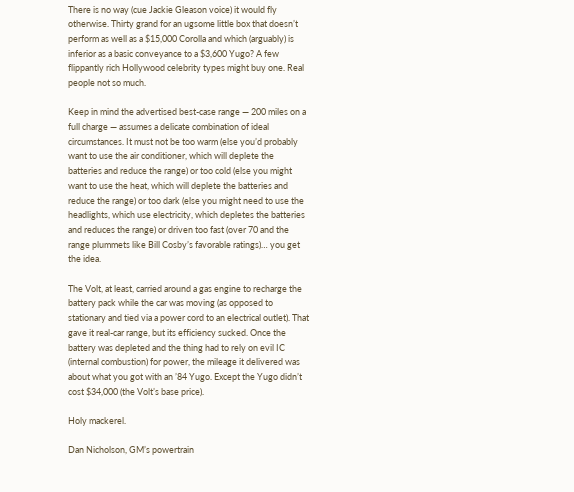There is no way (cue Jackie Gleason voice) it would fly otherwise. Thirty grand for an ugsome little box that doesn’t perform as well as a $15,000 Corolla and which (arguably) is inferior as a basic conveyance to a $3,600 Yugo? A few flippantly rich Hollywood celebrity types might buy one. Real people not so much.

Keep in mind the advertised best-case range — 200 miles on a full charge — assumes a delicate combination of ideal circumstances. It must not be too warm (else you’d probably want to use the air conditioner, which will deplete the batteries and reduce the range) or too cold (else you might want to use the heat, which will deplete the batteries and reduce the range) or too dark (else you might need to use the headlights, which use electricity, which depletes the batteries and reduces the range) or driven too fast (over 70 and the range plummets like Bill Cosby’s favorable ratings)… you get the idea.

The Volt, at least, carried around a gas engine to recharge the battery pack while the car was moving (as opposed to stationary and tied via a power cord to an electrical outlet). That gave it real-car range, but its efficiency sucked. Once the battery was depleted and the thing had to rely on evil IC (internal combustion) for power, the mileage it delivered was about what you got with an ’84 Yugo. Except the Yugo didn’t cost $34,000 (the Volt’s base price).

Holy mackerel.

Dan Nicholson, GM’s powertrain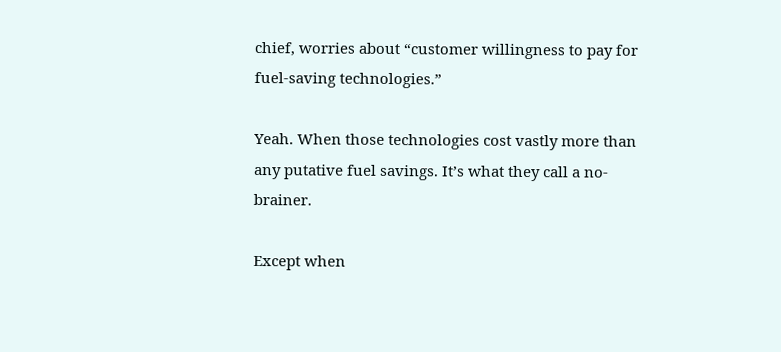chief, worries about “customer willingness to pay for fuel-saving technologies.”

Yeah. When those technologies cost vastly more than any putative fuel savings. It’s what they call a no-brainer.

Except when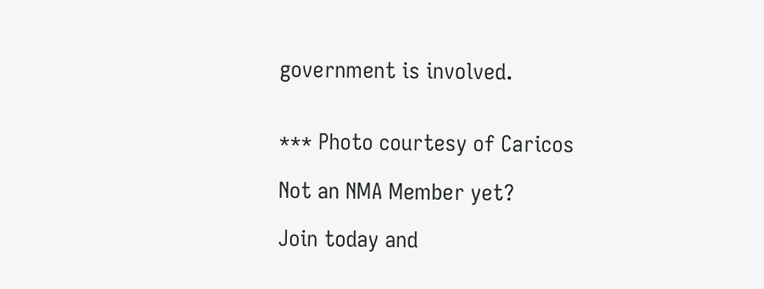government is involved.


*** Photo courtesy of Caricos

Not an NMA Member yet?

Join today and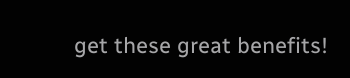get these great benefits!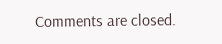Comments are closed.